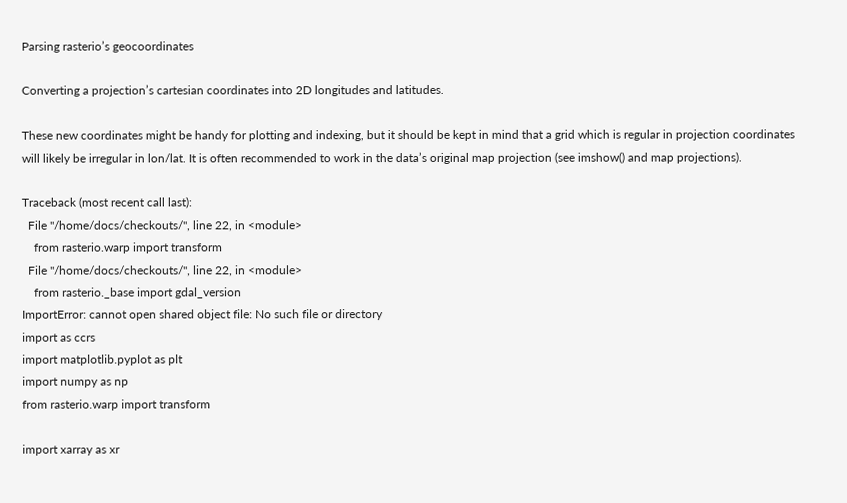Parsing rasterio’s geocoordinates

Converting a projection’s cartesian coordinates into 2D longitudes and latitudes.

These new coordinates might be handy for plotting and indexing, but it should be kept in mind that a grid which is regular in projection coordinates will likely be irregular in lon/lat. It is often recommended to work in the data’s original map projection (see imshow() and map projections).

Traceback (most recent call last):
  File "/home/docs/checkouts/", line 22, in <module>
    from rasterio.warp import transform
  File "/home/docs/checkouts/", line 22, in <module>
    from rasterio._base import gdal_version
ImportError: cannot open shared object file: No such file or directory
import as ccrs
import matplotlib.pyplot as plt
import numpy as np
from rasterio.warp import transform

import xarray as xr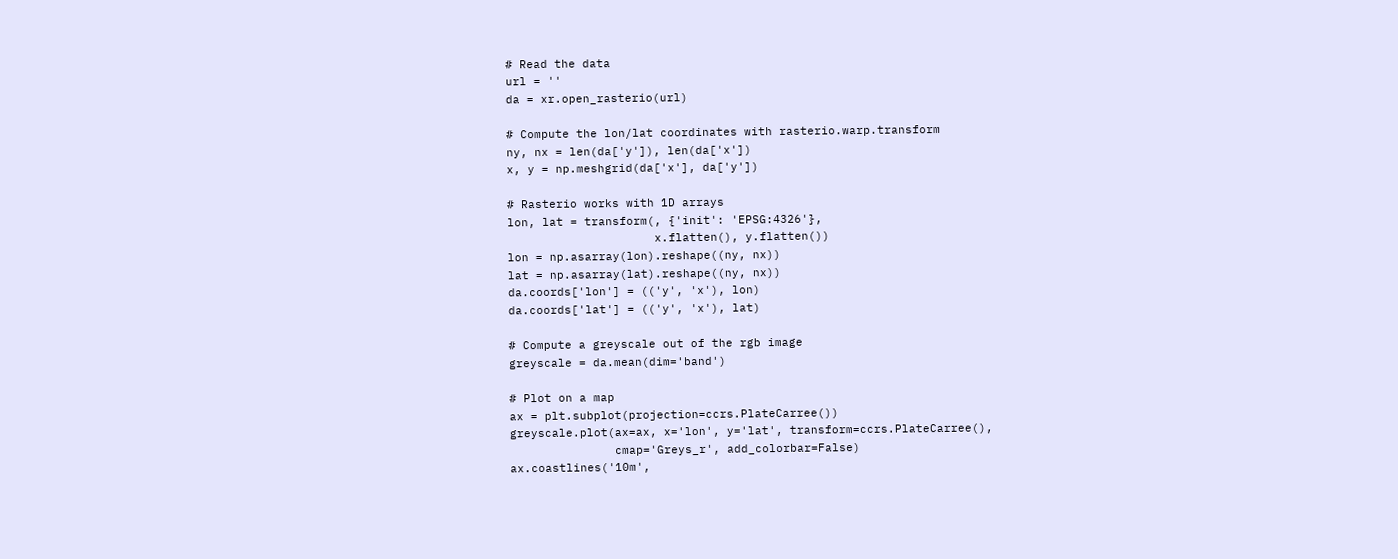# Read the data
url = ''
da = xr.open_rasterio(url)

# Compute the lon/lat coordinates with rasterio.warp.transform
ny, nx = len(da['y']), len(da['x'])
x, y = np.meshgrid(da['x'], da['y'])

# Rasterio works with 1D arrays
lon, lat = transform(, {'init': 'EPSG:4326'},
                     x.flatten(), y.flatten())
lon = np.asarray(lon).reshape((ny, nx))
lat = np.asarray(lat).reshape((ny, nx))
da.coords['lon'] = (('y', 'x'), lon)
da.coords['lat'] = (('y', 'x'), lat)

# Compute a greyscale out of the rgb image
greyscale = da.mean(dim='band')

# Plot on a map
ax = plt.subplot(projection=ccrs.PlateCarree())
greyscale.plot(ax=ax, x='lon', y='lat', transform=ccrs.PlateCarree(),
               cmap='Greys_r', add_colorbar=False)
ax.coastlines('10m',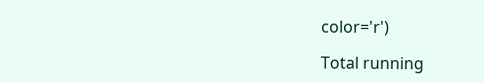color='r')

Total running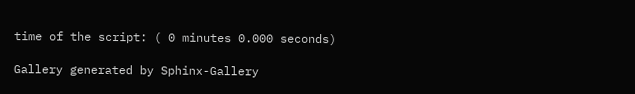time of the script: ( 0 minutes 0.000 seconds)

Gallery generated by Sphinx-Gallery